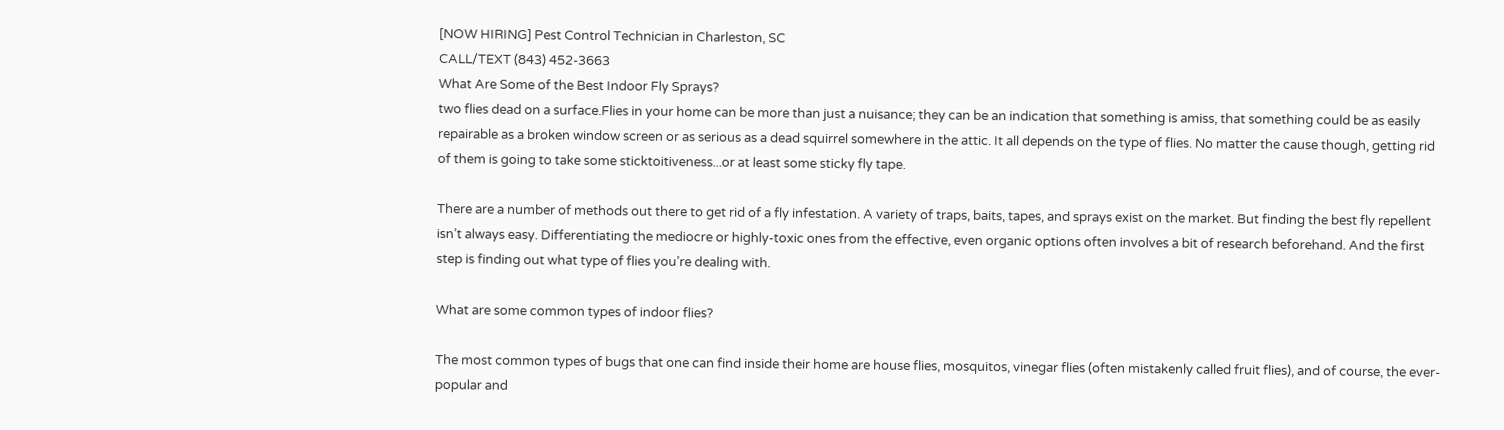[NOW HIRING] Pest Control Technician in Charleston, SC
CALL/TEXT (843) 452-3663
What Are Some of the Best Indoor Fly Sprays?
two flies dead on a surface.Flies in your home can be more than just a nuisance; they can be an indication that something is amiss, that something could be as easily repairable as a broken window screen or as serious as a dead squirrel somewhere in the attic. It all depends on the type of flies. No matter the cause though, getting rid of them is going to take some sticktoitiveness...or at least some sticky fly tape.

There are a number of methods out there to get rid of a fly infestation. A variety of traps, baits, tapes, and sprays exist on the market. But finding the best fly repellent isn’t always easy. Differentiating the mediocre or highly-toxic ones from the effective, even organic options often involves a bit of research beforehand. And the first step is finding out what type of flies you’re dealing with.

What are some common types of indoor flies?

The most common types of bugs that one can find inside their home are house flies, mosquitos, vinegar flies (often mistakenly called fruit flies), and of course, the ever-popular and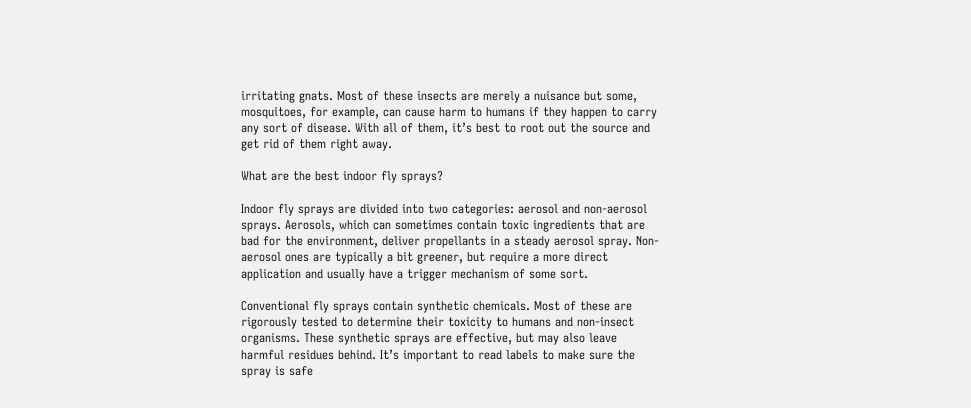irritating gnats. Most of these insects are merely a nuisance but some, mosquitoes, for example, can cause harm to humans if they happen to carry any sort of disease. With all of them, it’s best to root out the source and get rid of them right away.

What are the best indoor fly sprays?

Indoor fly sprays are divided into two categories: aerosol and non-aerosol sprays. Aerosols, which can sometimes contain toxic ingredients that are bad for the environment, deliver propellants in a steady aerosol spray. Non-aerosol ones are typically a bit greener, but require a more direct application and usually have a trigger mechanism of some sort.

Conventional fly sprays contain synthetic chemicals. Most of these are rigorously tested to determine their toxicity to humans and non-insect organisms. These synthetic sprays are effective, but may also leave harmful residues behind. It’s important to read labels to make sure the spray is safe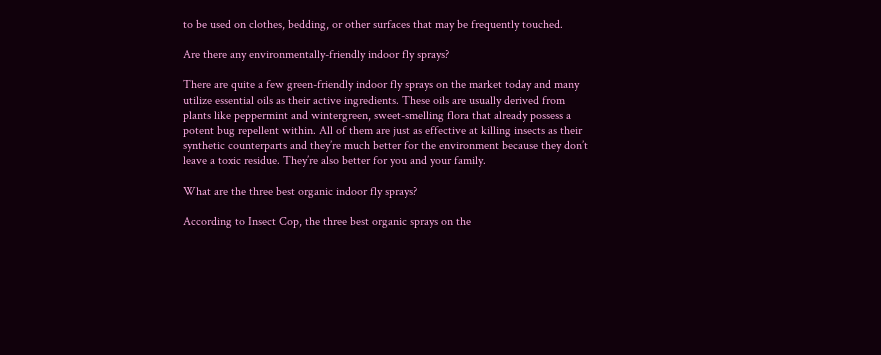to be used on clothes, bedding, or other surfaces that may be frequently touched.

Are there any environmentally-friendly indoor fly sprays?

There are quite a few green-friendly indoor fly sprays on the market today and many utilize essential oils as their active ingredients. These oils are usually derived from plants like peppermint and wintergreen, sweet-smelling flora that already possess a potent bug repellent within. All of them are just as effective at killing insects as their synthetic counterparts and they’re much better for the environment because they don’t leave a toxic residue. They’re also better for you and your family.

What are the three best organic indoor fly sprays?

According to Insect Cop, the three best organic sprays on the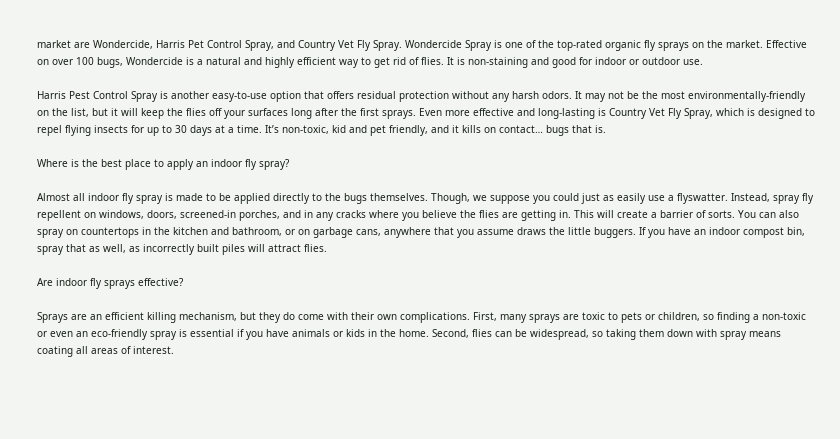market are Wondercide, Harris Pet Control Spray, and Country Vet Fly Spray. Wondercide Spray is one of the top-rated organic fly sprays on the market. Effective on over 100 bugs, Wondercide is a natural and highly efficient way to get rid of flies. It is non-staining and good for indoor or outdoor use.

Harris Pest Control Spray is another easy-to-use option that offers residual protection without any harsh odors. It may not be the most environmentally-friendly on the list, but it will keep the flies off your surfaces long after the first sprays. Even more effective and long-lasting is Country Vet Fly Spray, which is designed to repel flying insects for up to 30 days at a time. It’s non-toxic, kid and pet friendly, and it kills on contact… bugs that is.

Where is the best place to apply an indoor fly spray?

Almost all indoor fly spray is made to be applied directly to the bugs themselves. Though, we suppose you could just as easily use a flyswatter. Instead, spray fly repellent on windows, doors, screened-in porches, and in any cracks where you believe the flies are getting in. This will create a barrier of sorts. You can also spray on countertops in the kitchen and bathroom, or on garbage cans, anywhere that you assume draws the little buggers. If you have an indoor compost bin, spray that as well, as incorrectly built piles will attract flies.

Are indoor fly sprays effective?

Sprays are an efficient killing mechanism, but they do come with their own complications. First, many sprays are toxic to pets or children, so finding a non-toxic or even an eco-friendly spray is essential if you have animals or kids in the home. Second, flies can be widespread, so taking them down with spray means coating all areas of interest.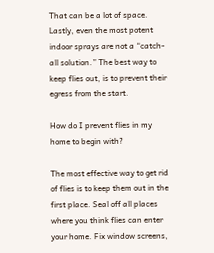That can be a lot of space. Lastly, even the most potent indoor sprays are not a “catch-all solution.” The best way to keep flies out, is to prevent their egress from the start.

How do I prevent flies in my home to begin with?

The most effective way to get rid of flies is to keep them out in the first place. Seal off all places where you think flies can enter your home. Fix window screens,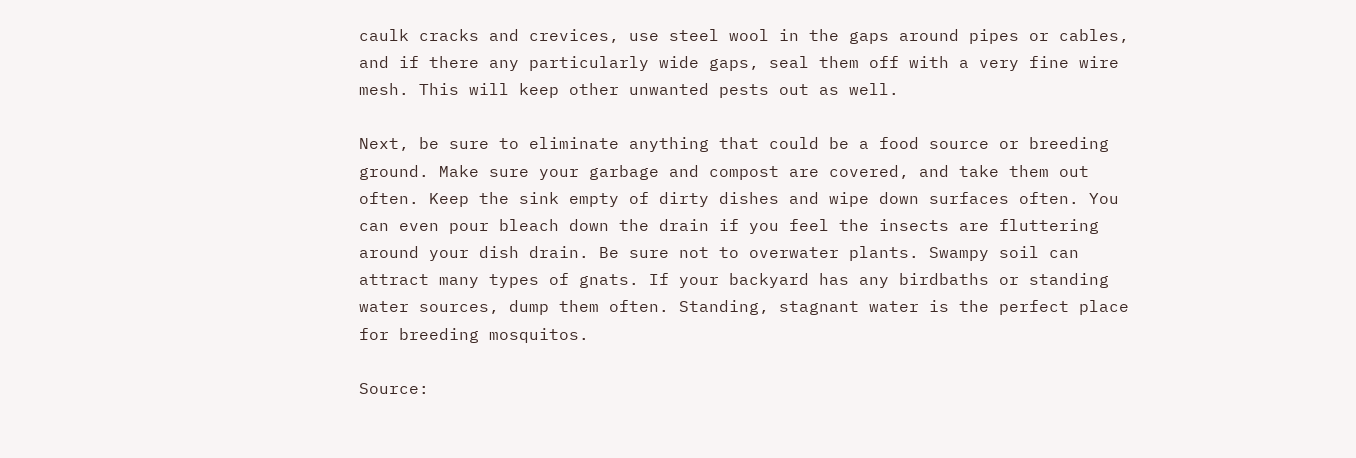caulk cracks and crevices, use steel wool in the gaps around pipes or cables, and if there any particularly wide gaps, seal them off with a very fine wire mesh. This will keep other unwanted pests out as well.

Next, be sure to eliminate anything that could be a food source or breeding ground. Make sure your garbage and compost are covered, and take them out often. Keep the sink empty of dirty dishes and wipe down surfaces often. You can even pour bleach down the drain if you feel the insects are fluttering around your dish drain. Be sure not to overwater plants. Swampy soil can attract many types of gnats. If your backyard has any birdbaths or standing water sources, dump them often. Standing, stagnant water is the perfect place for breeding mosquitos.

Source: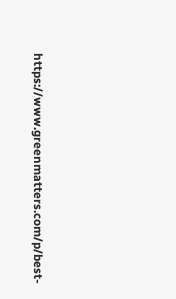https://www.greenmatters.com/p/best-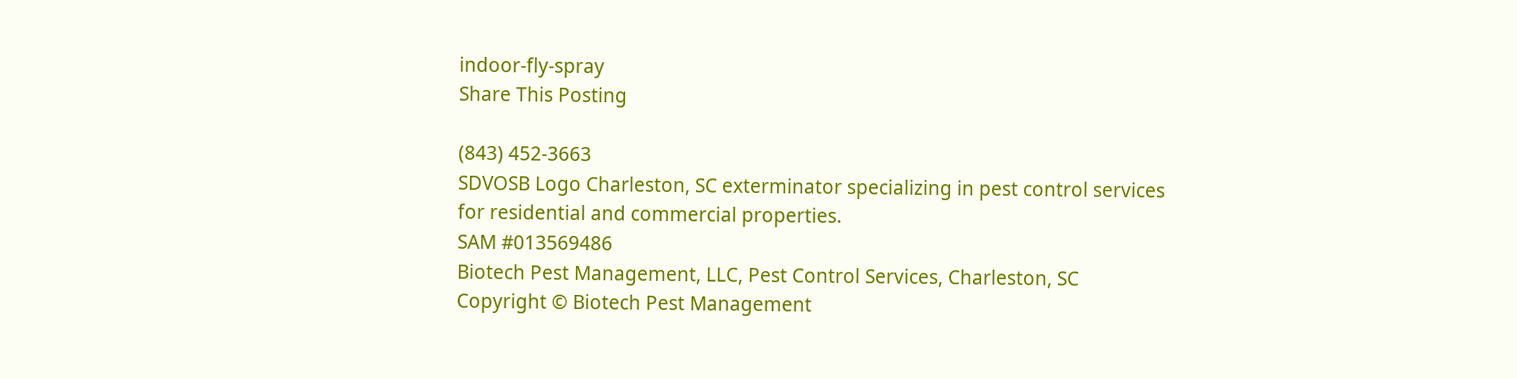indoor-fly-spray
Share This Posting

(843) 452-3663
SDVOSB Logo Charleston, SC exterminator specializing in pest control services for residential and commercial properties.
SAM #013569486
Biotech Pest Management, LLC, Pest Control Services, Charleston, SC
Copyright © Biotech Pest Management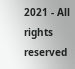2021 - All rights reserved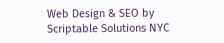Web Design & SEO by Scriptable Solutions NYC